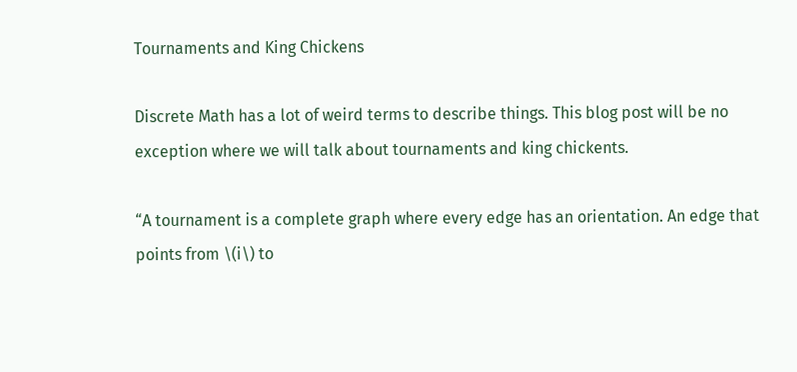Tournaments and King Chickens

Discrete Math has a lot of weird terms to describe things. This blog post will be no exception where we will talk about tournaments and king chickents.

“A tournament is a complete graph where every edge has an orientation. An edge that points from \(i\) to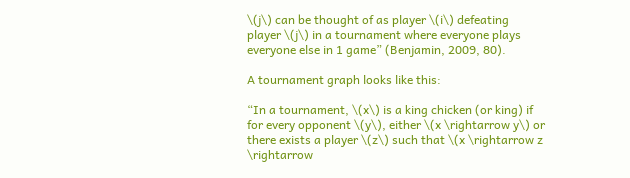\(j\) can be thought of as player \(i\) defeating player \(j\) in a tournament where everyone plays everyone else in 1 game” (Benjamin, 2009, 80).

A tournament graph looks like this:

“In a tournament, \(x\) is a king chicken (or king) if for every opponent \(y\), either \(x \rightarrow y\) or there exists a player \(z\) such that \(x \rightarrow z \rightarrow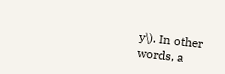y\). In other words, a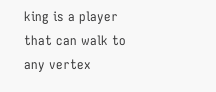king is a player that can walk to any vertex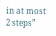in at most 2 steps”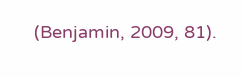(Benjamin, 2009, 81).